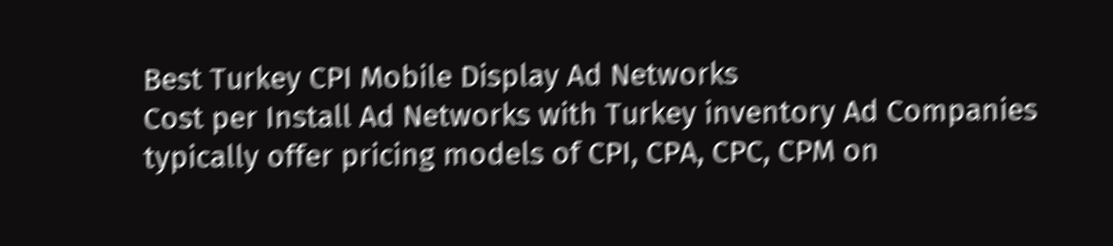Best Turkey CPI Mobile Display Ad Networks
Cost per Install Ad Networks with Turkey inventory Ad Companies typically offer pricing models of CPI, CPA, CPC, CPM on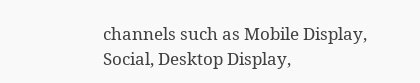channels such as Mobile Display, Social, Desktop Display,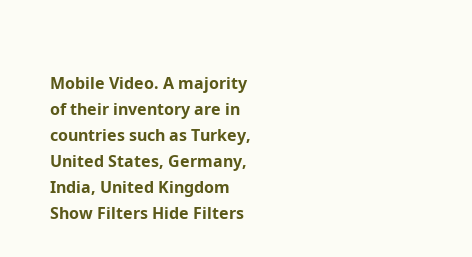Mobile Video. A majority of their inventory are in countries such as Turkey, United States, Germany, India, United Kingdom
Show Filters Hide Filters